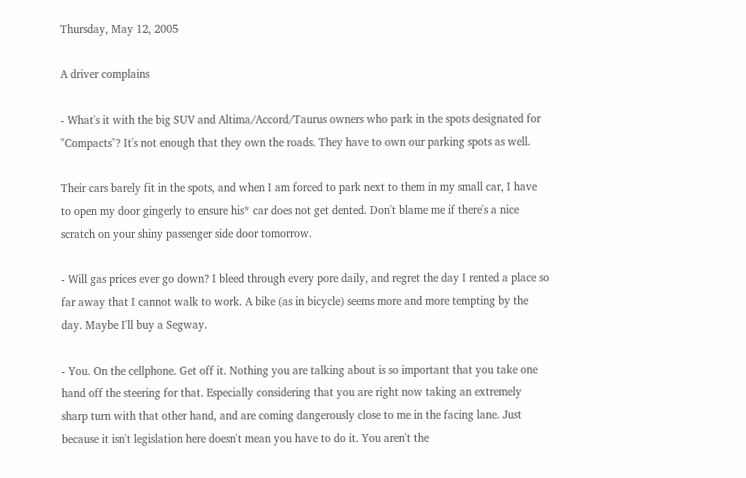Thursday, May 12, 2005

A driver complains

- What's it with the big SUV and Altima/Accord/Taurus owners who park in the spots designated for "Compacts"? It's not enough that they own the roads. They have to own our parking spots as well.

Their cars barely fit in the spots, and when I am forced to park next to them in my small car, I have to open my door gingerly to ensure his* car does not get dented. Don't blame me if there's a nice scratch on your shiny passenger side door tomorrow.

- Will gas prices ever go down? I bleed through every pore daily, and regret the day I rented a place so far away that I cannot walk to work. A bike (as in bicycle) seems more and more tempting by the day. Maybe I'll buy a Segway.

- You. On the cellphone. Get off it. Nothing you are talking about is so important that you take one hand off the steering for that. Especially considering that you are right now taking an extremely sharp turn with that other hand, and are coming dangerously close to me in the facing lane. Just because it isn't legislation here doesn't mean you have to do it. You aren't the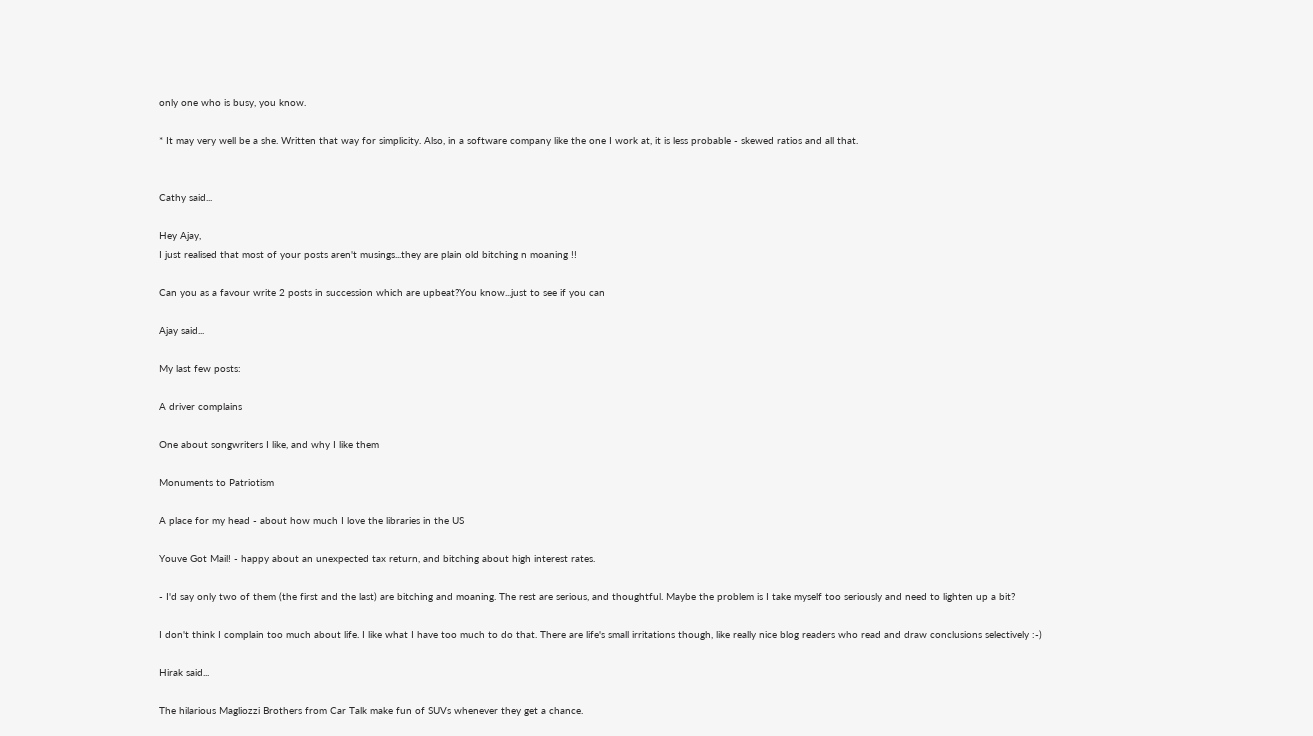only one who is busy, you know.

* It may very well be a she. Written that way for simplicity. Also, in a software company like the one I work at, it is less probable - skewed ratios and all that.


Cathy said...

Hey Ajay,
I just realised that most of your posts aren't musings...they are plain old bitching n moaning !!

Can you as a favour write 2 posts in succession which are upbeat?You know...just to see if you can

Ajay said...

My last few posts:

A driver complains

One about songwriters I like, and why I like them

Monuments to Patriotism

A place for my head - about how much I love the libraries in the US

Youve Got Mail! - happy about an unexpected tax return, and bitching about high interest rates.

- I'd say only two of them (the first and the last) are bitching and moaning. The rest are serious, and thoughtful. Maybe the problem is I take myself too seriously and need to lighten up a bit?

I don't think I complain too much about life. I like what I have too much to do that. There are life's small irritations though, like really nice blog readers who read and draw conclusions selectively :-)

Hirak said...

The hilarious Magliozzi Brothers from Car Talk make fun of SUVs whenever they get a chance.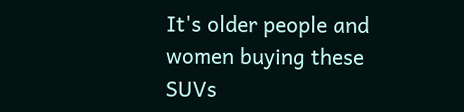It's older people and women buying these SUVs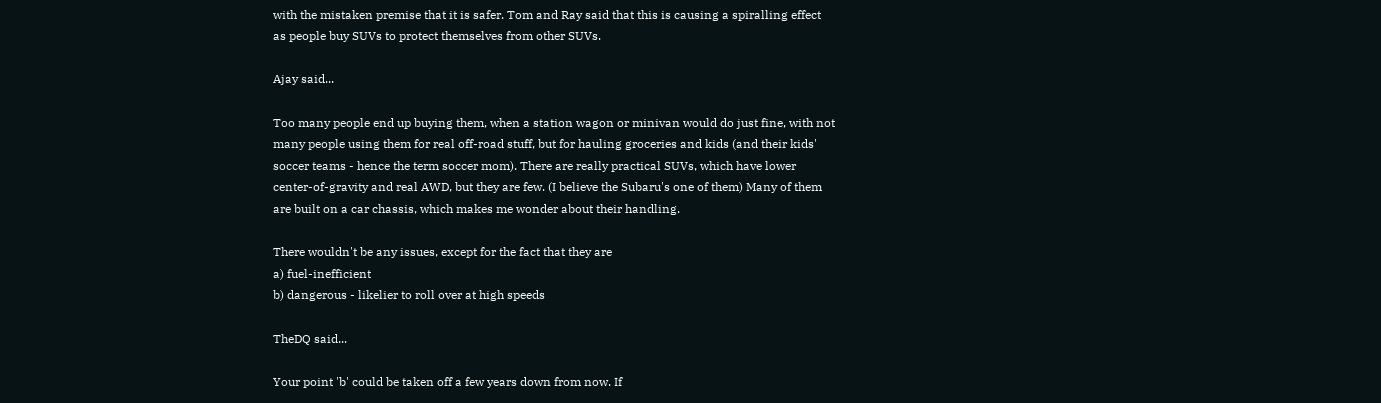with the mistaken premise that it is safer. Tom and Ray said that this is causing a spiralling effect as people buy SUVs to protect themselves from other SUVs.

Ajay said...

Too many people end up buying them, when a station wagon or minivan would do just fine, with not many people using them for real off-road stuff, but for hauling groceries and kids (and their kids' soccer teams - hence the term soccer mom). There are really practical SUVs, which have lower center-of-gravity and real AWD, but they are few. (I believe the Subaru's one of them) Many of them are built on a car chassis, which makes me wonder about their handling.

There wouldn't be any issues, except for the fact that they are
a) fuel-inefficient
b) dangerous - likelier to roll over at high speeds

TheDQ said...

Your point 'b' could be taken off a few years down from now. If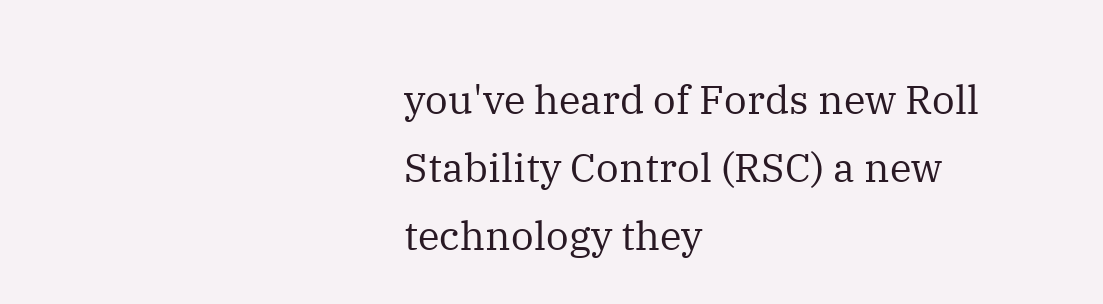you've heard of Fords new Roll Stability Control (RSC) a new technology they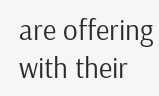are offering with their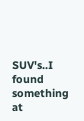SUV's..I found something at